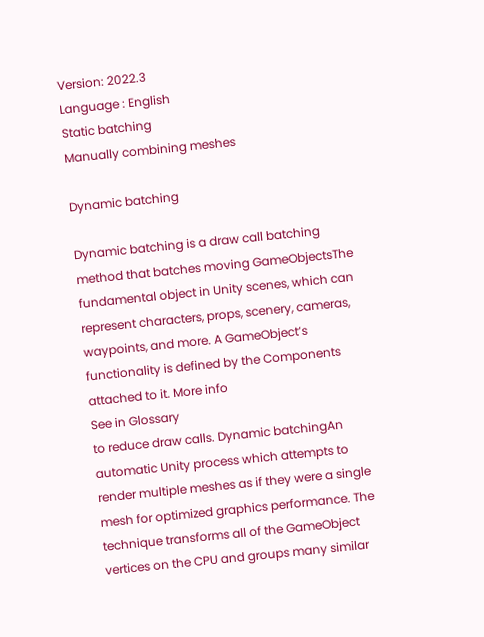Version: 2022.3
Language : English
Static batching
Manually combining meshes

Dynamic batching

Dynamic batching is a draw call batching method that batches moving GameObjectsThe fundamental object in Unity scenes, which can represent characters, props, scenery, cameras, waypoints, and more. A GameObject’s functionality is defined by the Components attached to it. More info
See in Glossary
to reduce draw calls. Dynamic batchingAn automatic Unity process which attempts to render multiple meshes as if they were a single mesh for optimized graphics performance. The technique transforms all of the GameObject vertices on the CPU and groups many similar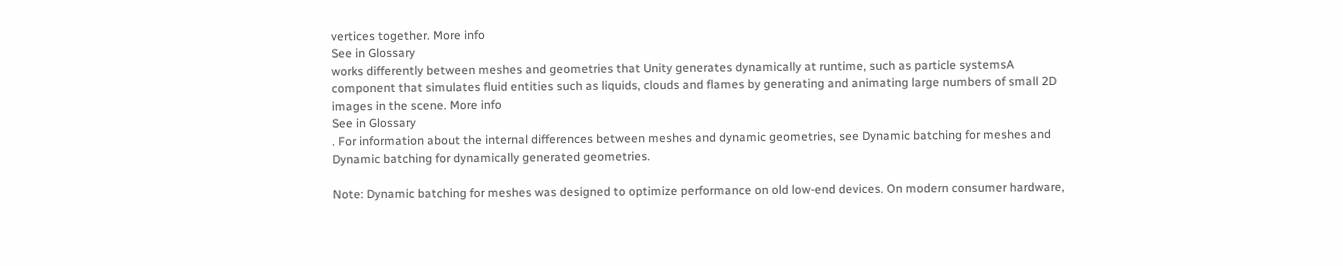vertices together. More info
See in Glossary
works differently between meshes and geometries that Unity generates dynamically at runtime, such as particle systemsA component that simulates fluid entities such as liquids, clouds and flames by generating and animating large numbers of small 2D images in the scene. More info
See in Glossary
. For information about the internal differences between meshes and dynamic geometries, see Dynamic batching for meshes and Dynamic batching for dynamically generated geometries.

Note: Dynamic batching for meshes was designed to optimize performance on old low-end devices. On modern consumer hardware,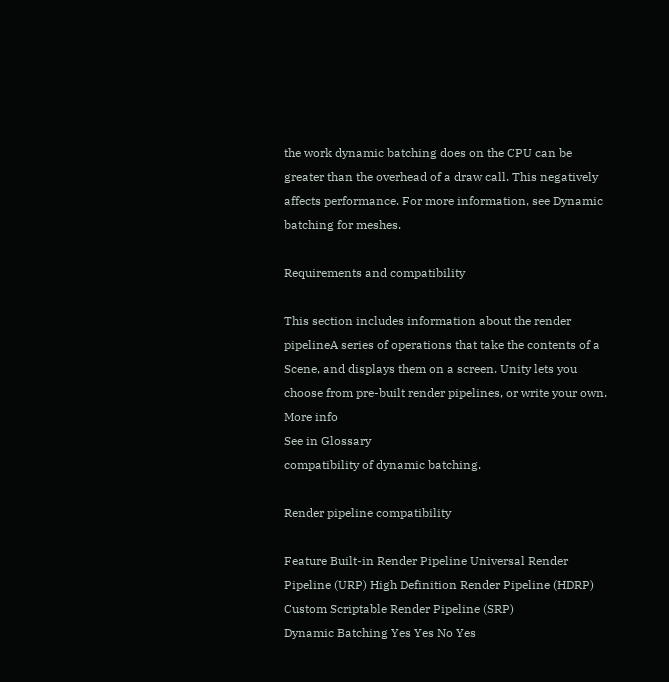the work dynamic batching does on the CPU can be greater than the overhead of a draw call. This negatively affects performance. For more information, see Dynamic batching for meshes.

Requirements and compatibility

This section includes information about the render pipelineA series of operations that take the contents of a Scene, and displays them on a screen. Unity lets you choose from pre-built render pipelines, or write your own. More info
See in Glossary
compatibility of dynamic batching.

Render pipeline compatibility

Feature Built-in Render Pipeline Universal Render Pipeline (URP) High Definition Render Pipeline (HDRP) Custom Scriptable Render Pipeline (SRP)
Dynamic Batching Yes Yes No Yes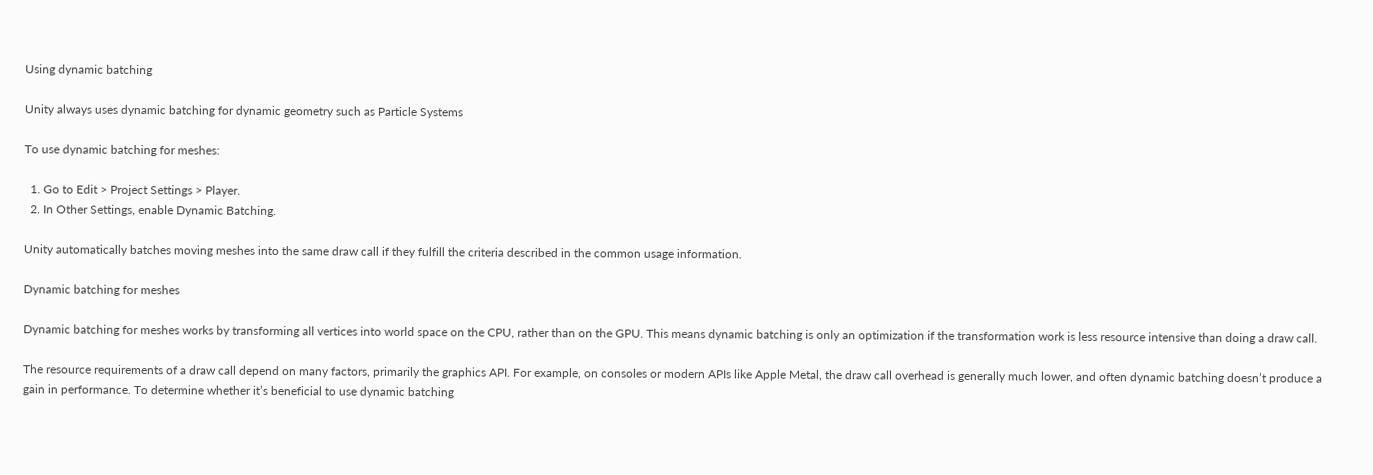Using dynamic batching

Unity always uses dynamic batching for dynamic geometry such as Particle Systems

To use dynamic batching for meshes:

  1. Go to Edit > Project Settings > Player.
  2. In Other Settings, enable Dynamic Batching.

Unity automatically batches moving meshes into the same draw call if they fulfill the criteria described in the common usage information.

Dynamic batching for meshes

Dynamic batching for meshes works by transforming all vertices into world space on the CPU, rather than on the GPU. This means dynamic batching is only an optimization if the transformation work is less resource intensive than doing a draw call.

The resource requirements of a draw call depend on many factors, primarily the graphics API. For example, on consoles or modern APIs like Apple Metal, the draw call overhead is generally much lower, and often dynamic batching doesn’t produce a gain in performance. To determine whether it’s beneficial to use dynamic batching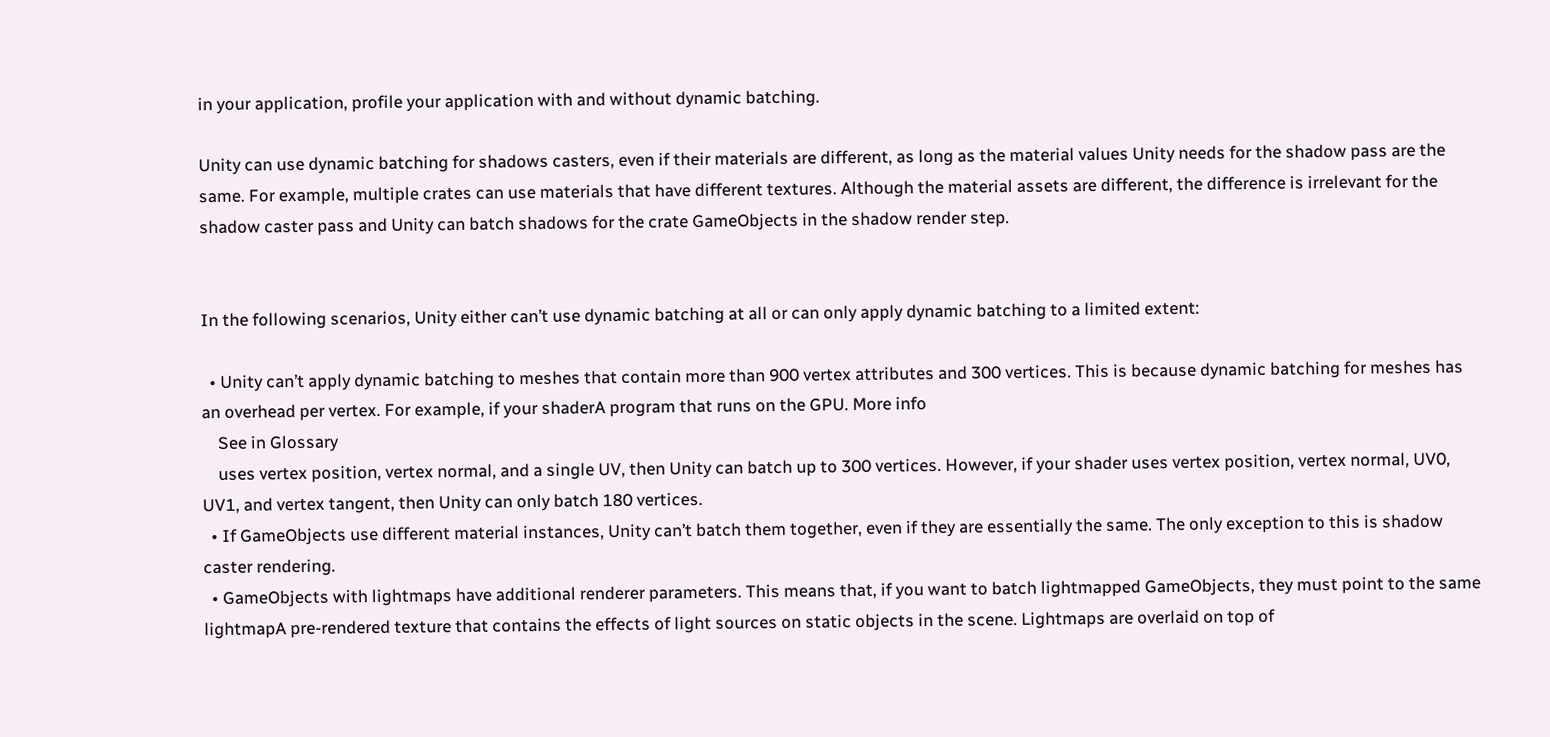in your application, profile your application with and without dynamic batching.

Unity can use dynamic batching for shadows casters, even if their materials are different, as long as the material values Unity needs for the shadow pass are the same. For example, multiple crates can use materials that have different textures. Although the material assets are different, the difference is irrelevant for the shadow caster pass and Unity can batch shadows for the crate GameObjects in the shadow render step.


In the following scenarios, Unity either can’t use dynamic batching at all or can only apply dynamic batching to a limited extent:

  • Unity can’t apply dynamic batching to meshes that contain more than 900 vertex attributes and 300 vertices. This is because dynamic batching for meshes has an overhead per vertex. For example, if your shaderA program that runs on the GPU. More info
    See in Glossary
    uses vertex position, vertex normal, and a single UV, then Unity can batch up to 300 vertices. However, if your shader uses vertex position, vertex normal, UV0, UV1, and vertex tangent, then Unity can only batch 180 vertices.
  • If GameObjects use different material instances, Unity can’t batch them together, even if they are essentially the same. The only exception to this is shadow caster rendering.
  • GameObjects with lightmaps have additional renderer parameters. This means that, if you want to batch lightmapped GameObjects, they must point to the same lightmapA pre-rendered texture that contains the effects of light sources on static objects in the scene. Lightmaps are overlaid on top of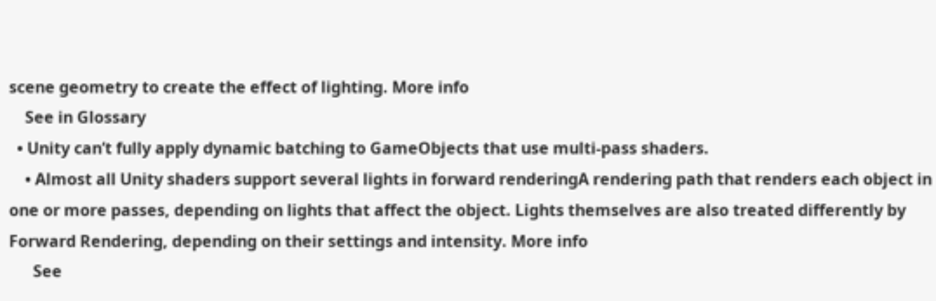scene geometry to create the effect of lighting. More info
    See in Glossary
  • Unity can’t fully apply dynamic batching to GameObjects that use multi-pass shaders.
    • Almost all Unity shaders support several lights in forward renderingA rendering path that renders each object in one or more passes, depending on lights that affect the object. Lights themselves are also treated differently by Forward Rendering, depending on their settings and intensity. More info
      See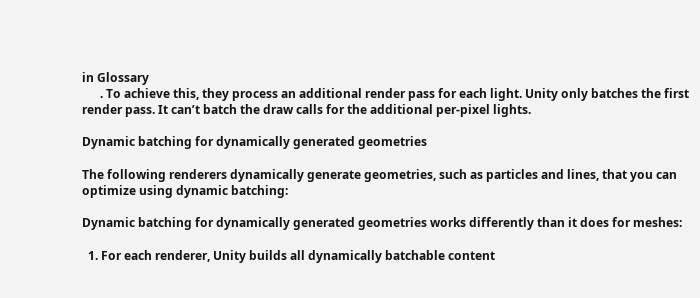in Glossary
      . To achieve this, they process an additional render pass for each light. Unity only batches the first render pass. It can’t batch the draw calls for the additional per-pixel lights.

Dynamic batching for dynamically generated geometries

The following renderers dynamically generate geometries, such as particles and lines, that you can optimize using dynamic batching:

Dynamic batching for dynamically generated geometries works differently than it does for meshes:

  1. For each renderer, Unity builds all dynamically batchable content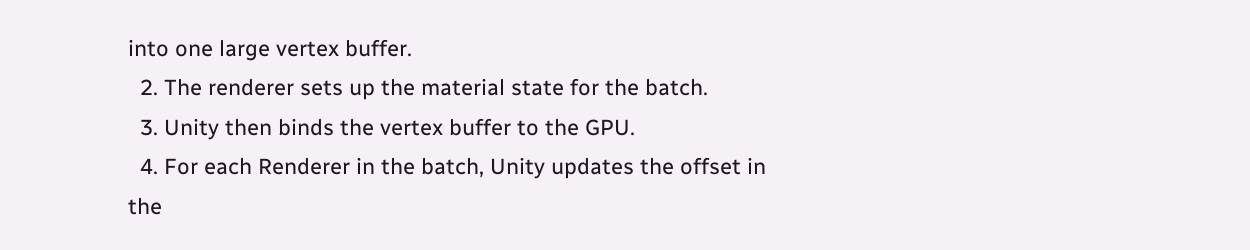into one large vertex buffer.
  2. The renderer sets up the material state for the batch.
  3. Unity then binds the vertex buffer to the GPU.
  4. For each Renderer in the batch, Unity updates the offset in the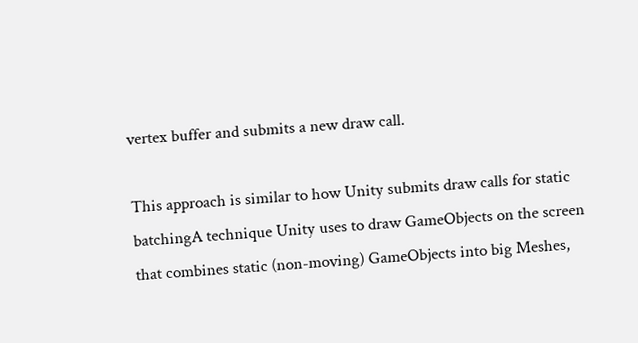vertex buffer and submits a new draw call.

This approach is similar to how Unity submits draw calls for static batchingA technique Unity uses to draw GameObjects on the screen that combines static (non-moving) GameObjects into big Meshes,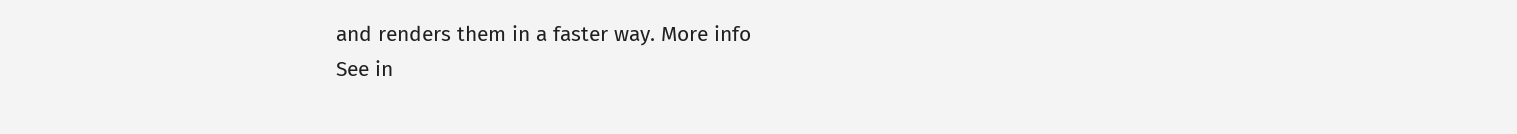and renders them in a faster way. More info
See in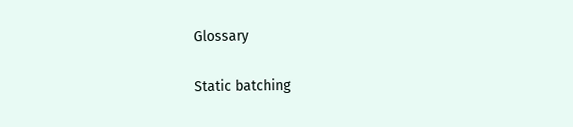Glossary

Static batching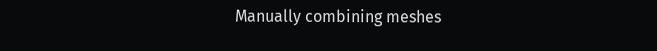Manually combining meshes